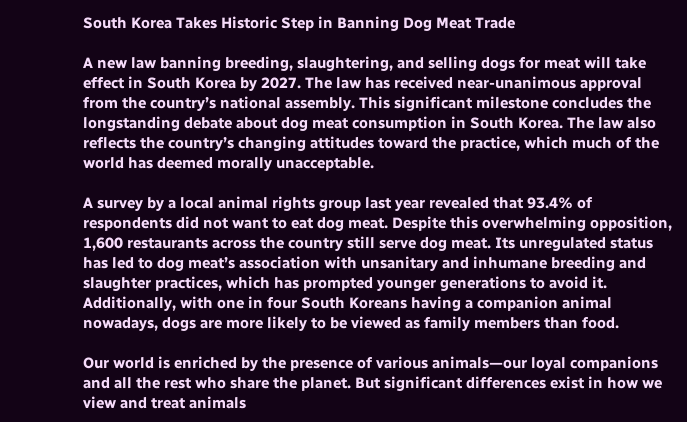South Korea Takes Historic Step in Banning Dog Meat Trade

A new law banning breeding, slaughtering, and selling dogs for meat will take effect in South Korea by 2027. The law has received near-unanimous approval from the country’s national assembly. This significant milestone concludes the longstanding debate about dog meat consumption in South Korea. The law also reflects the country’s changing attitudes toward the practice, which much of the world has deemed morally unacceptable.

A survey by a local animal rights group last year revealed that 93.4% of respondents did not want to eat dog meat. Despite this overwhelming opposition, 1,600 restaurants across the country still serve dog meat. Its unregulated status has led to dog meat’s association with unsanitary and inhumane breeding and slaughter practices, which has prompted younger generations to avoid it. Additionally, with one in four South Koreans having a companion animal nowadays, dogs are more likely to be viewed as family members than food.

Our world is enriched by the presence of various animals—our loyal companions and all the rest who share the planet. But significant differences exist in how we view and treat animals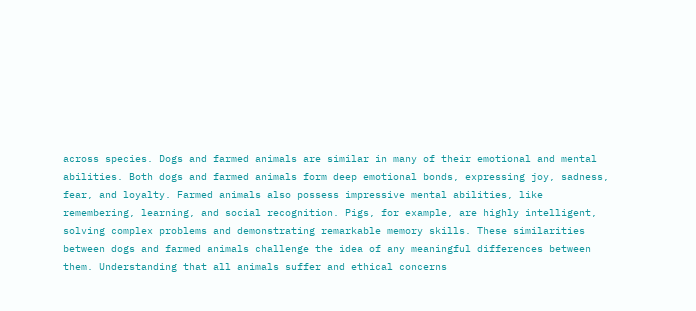across species. Dogs and farmed animals are similar in many of their emotional and mental abilities. Both dogs and farmed animals form deep emotional bonds, expressing joy, sadness, fear, and loyalty. Farmed animals also possess impressive mental abilities, like remembering, learning, and social recognition. Pigs, for example, are highly intelligent, solving complex problems and demonstrating remarkable memory skills. These similarities between dogs and farmed animals challenge the idea of any meaningful differences between them. Understanding that all animals suffer and ethical concerns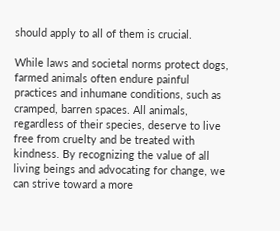should apply to all of them is crucial.

While laws and societal norms protect dogs, farmed animals often endure painful practices and inhumane conditions, such as cramped, barren spaces. All animals, regardless of their species, deserve to live free from cruelty and be treated with kindness. By recognizing the value of all living beings and advocating for change, we can strive toward a more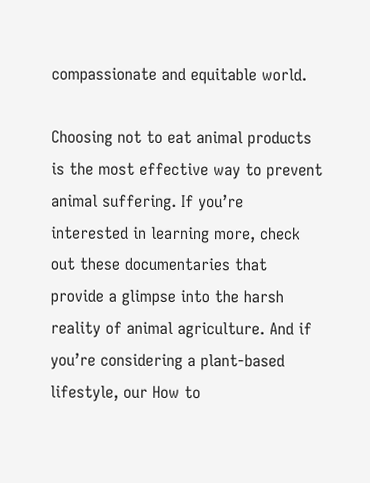compassionate and equitable world.

Choosing not to eat animal products is the most effective way to prevent animal suffering. If you’re interested in learning more, check out these documentaries that provide a glimpse into the harsh reality of animal agriculture. And if you’re considering a plant-based lifestyle, our How to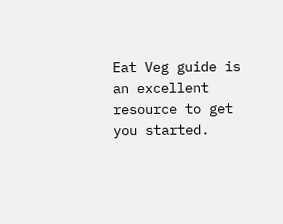Eat Veg guide is an excellent resource to get you started.